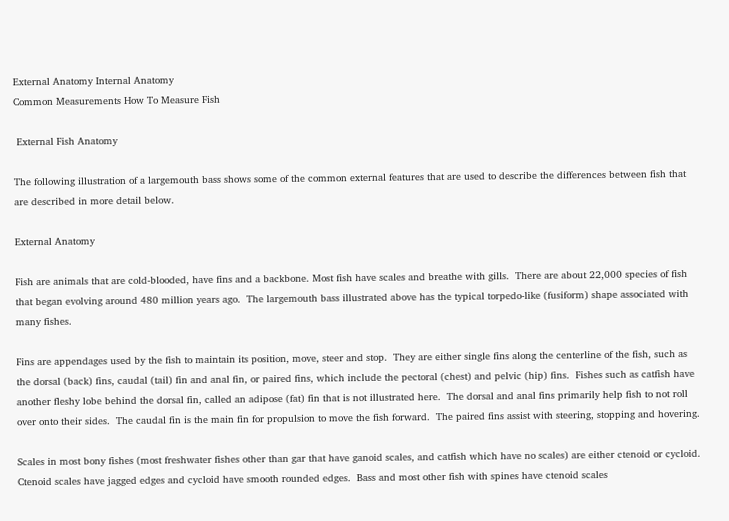External Anatomy Internal Anatomy
Common Measurements How To Measure Fish

 External Fish Anatomy

The following illustration of a largemouth bass shows some of the common external features that are used to describe the differences between fish that are described in more detail below.

External Anatomy

Fish are animals that are cold-blooded, have fins and a backbone. Most fish have scales and breathe with gills.  There are about 22,000 species of fish that began evolving around 480 million years ago.  The largemouth bass illustrated above has the typical torpedo-like (fusiform) shape associated with many fishes.

Fins are appendages used by the fish to maintain its position, move, steer and stop.  They are either single fins along the centerline of the fish, such as the dorsal (back) fins, caudal (tail) fin and anal fin, or paired fins, which include the pectoral (chest) and pelvic (hip) fins.  Fishes such as catfish have another fleshy lobe behind the dorsal fin, called an adipose (fat) fin that is not illustrated here.  The dorsal and anal fins primarily help fish to not roll over onto their sides.  The caudal fin is the main fin for propulsion to move the fish forward.  The paired fins assist with steering, stopping and hovering.

Scales in most bony fishes (most freshwater fishes other than gar that have ganoid scales, and catfish which have no scales) are either ctenoid or cycloid.  Ctenoid scales have jagged edges and cycloid have smooth rounded edges.  Bass and most other fish with spines have ctenoid scales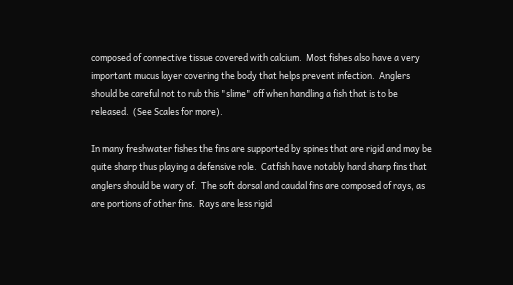composed of connective tissue covered with calcium.  Most fishes also have a very important mucus layer covering the body that helps prevent infection.  Anglers should be careful not to rub this "slime" off when handling a fish that is to be released.  (See Scales for more).

In many freshwater fishes the fins are supported by spines that are rigid and may be quite sharp thus playing a defensive role.  Catfish have notably hard sharp fins that anglers should be wary of.  The soft dorsal and caudal fins are composed of rays, as are portions of other fins.  Rays are less rigid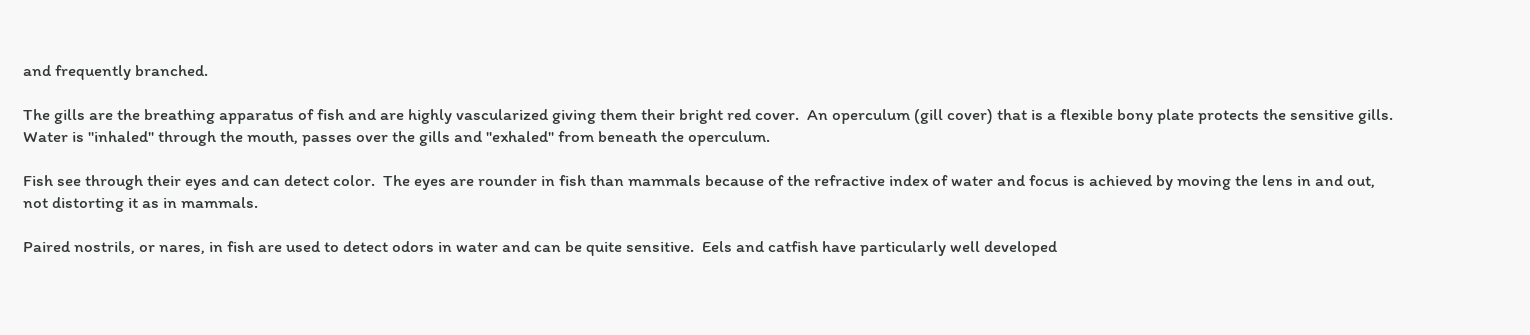and frequently branched.

The gills are the breathing apparatus of fish and are highly vascularized giving them their bright red cover.  An operculum (gill cover) that is a flexible bony plate protects the sensitive gills.  Water is "inhaled" through the mouth, passes over the gills and "exhaled" from beneath the operculum.

Fish see through their eyes and can detect color.  The eyes are rounder in fish than mammals because of the refractive index of water and focus is achieved by moving the lens in and out, not distorting it as in mammals.

Paired nostrils, or nares, in fish are used to detect odors in water and can be quite sensitive.  Eels and catfish have particularly well developed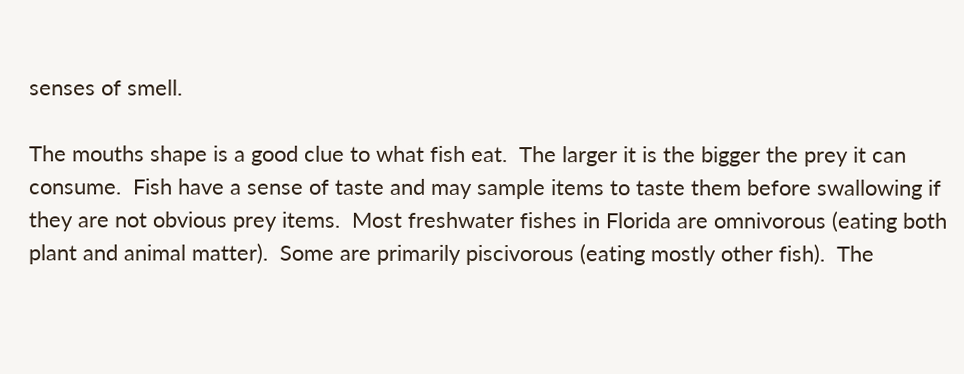senses of smell.

The mouths shape is a good clue to what fish eat.  The larger it is the bigger the prey it can consume.  Fish have a sense of taste and may sample items to taste them before swallowing if they are not obvious prey items.  Most freshwater fishes in Florida are omnivorous (eating both plant and animal matter).  Some are primarily piscivorous (eating mostly other fish).  The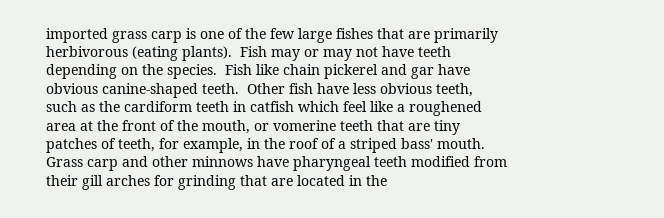imported grass carp is one of the few large fishes that are primarily herbivorous (eating plants).  Fish may or may not have teeth depending on the species.  Fish like chain pickerel and gar have obvious canine-shaped teeth.  Other fish have less obvious teeth, such as the cardiform teeth in catfish which feel like a roughened area at the front of the mouth, or vomerine teeth that are tiny patches of teeth, for example, in the roof of a striped bass' mouth.  Grass carp and other minnows have pharyngeal teeth modified from their gill arches for grinding that are located in the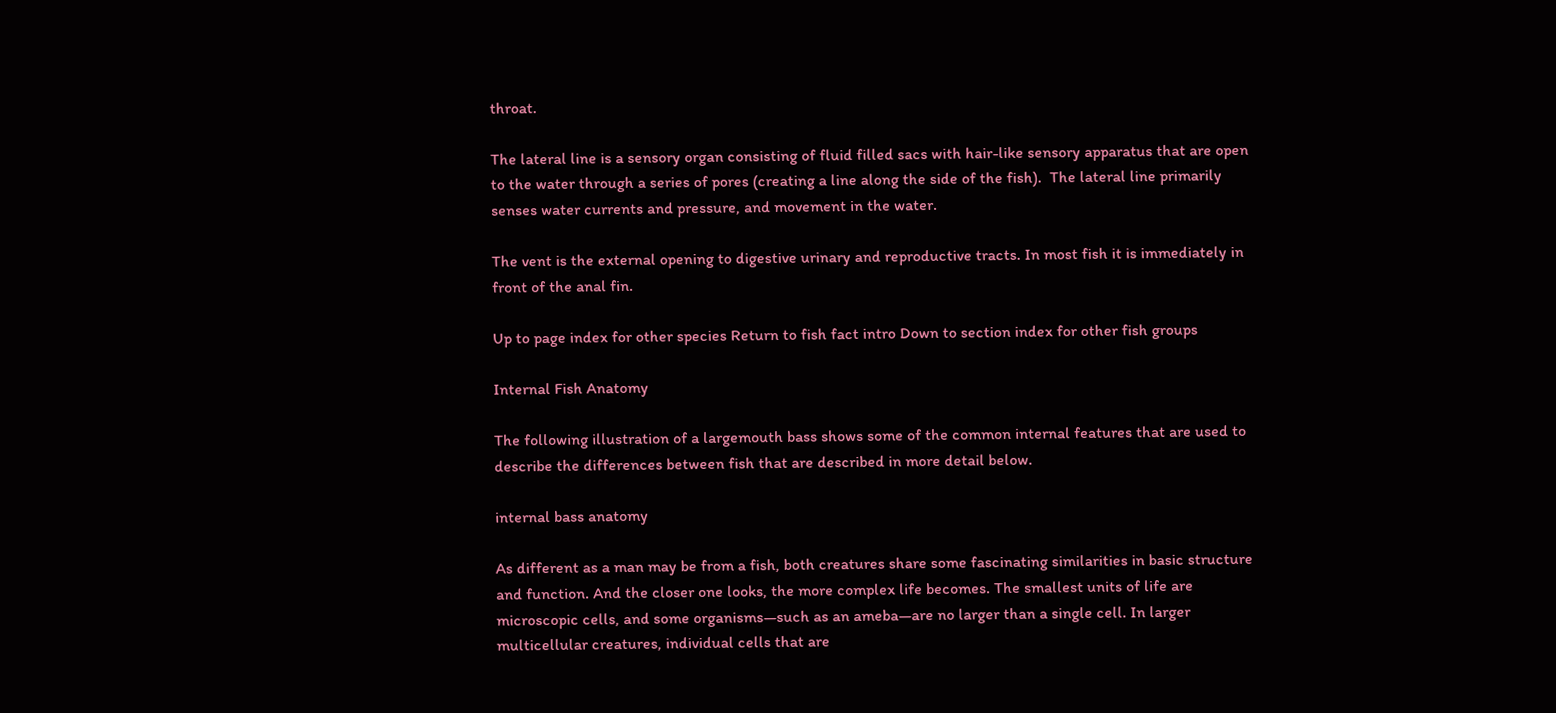throat.

The lateral line is a sensory organ consisting of fluid filled sacs with hair-like sensory apparatus that are open to the water through a series of pores (creating a line along the side of the fish).  The lateral line primarily senses water currents and pressure, and movement in the water.

The vent is the external opening to digestive urinary and reproductive tracts. In most fish it is immediately in front of the anal fin.

Up to page index for other species Return to fish fact intro Down to section index for other fish groups

Internal Fish Anatomy

The following illustration of a largemouth bass shows some of the common internal features that are used to describe the differences between fish that are described in more detail below.

internal bass anatomy

As different as a man may be from a fish, both creatures share some fascinating similarities in basic structure and function. And the closer one looks, the more complex life becomes. The smallest units of life are microscopic cells, and some organisms—such as an ameba—are no larger than a single cell. In larger multicellular creatures, individual cells that are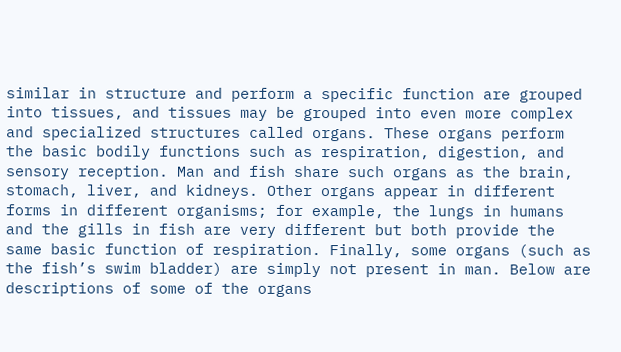similar in structure and perform a specific function are grouped into tissues, and tissues may be grouped into even more complex and specialized structures called organs. These organs perform the basic bodily functions such as respiration, digestion, and sensory reception. Man and fish share such organs as the brain, stomach, liver, and kidneys. Other organs appear in different forms in different organisms; for example, the lungs in humans and the gills in fish are very different but both provide the same basic function of respiration. Finally, some organs (such as the fish’s swim bladder) are simply not present in man. Below are descriptions of some of the organs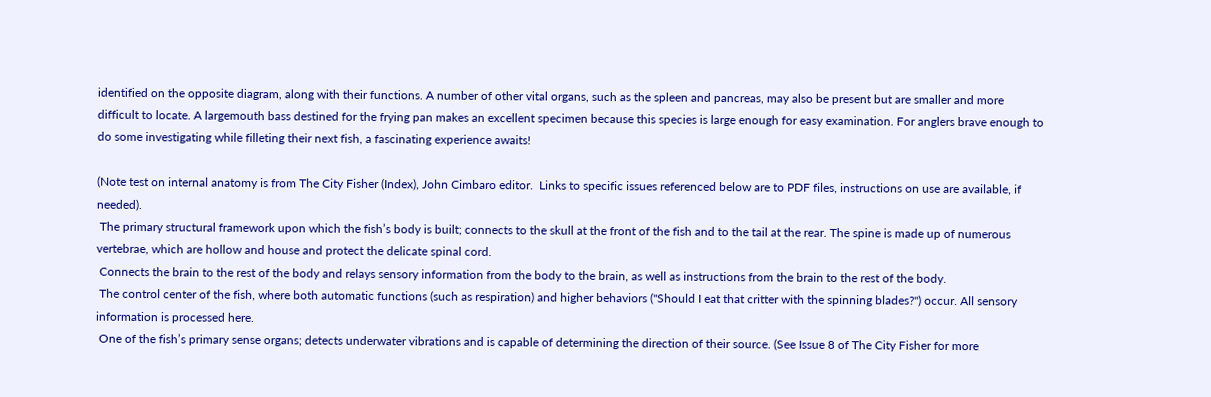identified on the opposite diagram, along with their functions. A number of other vital organs, such as the spleen and pancreas, may also be present but are smaller and more difficult to locate. A largemouth bass destined for the frying pan makes an excellent specimen because this species is large enough for easy examination. For anglers brave enough to do some investigating while filleting their next fish, a fascinating experience awaits!

(Note test on internal anatomy is from The City Fisher (Index), John Cimbaro editor.  Links to specific issues referenced below are to PDF files, instructions on use are available, if needed).
 The primary structural framework upon which the fish’s body is built; connects to the skull at the front of the fish and to the tail at the rear. The spine is made up of numerous vertebrae, which are hollow and house and protect the delicate spinal cord.
 Connects the brain to the rest of the body and relays sensory information from the body to the brain, as well as instructions from the brain to the rest of the body.
 The control center of the fish, where both automatic functions (such as respiration) and higher behaviors ("Should I eat that critter with the spinning blades?") occur. All sensory information is processed here.
 One of the fish’s primary sense organs; detects underwater vibrations and is capable of determining the direction of their source. (See Issue 8 of The City Fisher for more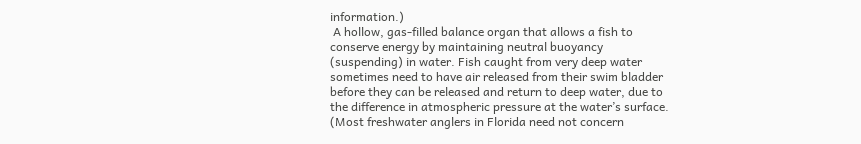information.)
 A hollow, gas-filled balance organ that allows a fish to conserve energy by maintaining neutral buoyancy (suspending) in water. Fish caught from very deep water sometimes need to have air released from their swim bladder before they can be released and return to deep water, due to the difference in atmospheric pressure at the water’s surface. (Most freshwater anglers in Florida need not concern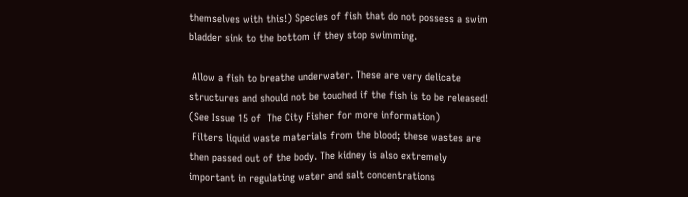themselves with this!) Species of fish that do not possess a swim bladder sink to the bottom if they stop swimming.

 Allow a fish to breathe underwater. These are very delicate structures and should not be touched if the fish is to be released! (See Issue 15 of  The City Fisher for more information)
 Filters liquid waste materials from the blood; these wastes are then passed out of the body. The kidney is also extremely important in regulating water and salt concentrations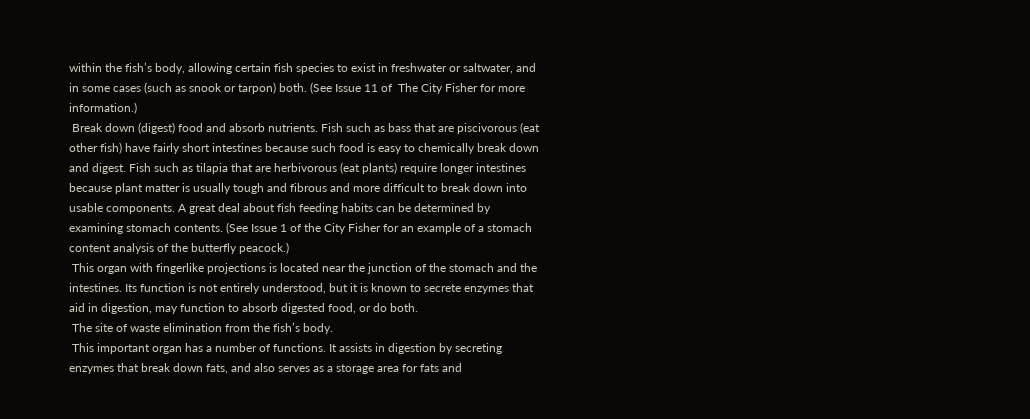within the fish’s body, allowing certain fish species to exist in freshwater or saltwater, and in some cases (such as snook or tarpon) both. (See Issue 11 of  The City Fisher for more information.)
 Break down (digest) food and absorb nutrients. Fish such as bass that are piscivorous (eat other fish) have fairly short intestines because such food is easy to chemically break down and digest. Fish such as tilapia that are herbivorous (eat plants) require longer intestines because plant matter is usually tough and fibrous and more difficult to break down into usable components. A great deal about fish feeding habits can be determined by examining stomach contents. (See Issue 1 of the City Fisher for an example of a stomach content analysis of the butterfly peacock.)
 This organ with fingerlike projections is located near the junction of the stomach and the intestines. Its function is not entirely understood, but it is known to secrete enzymes that aid in digestion, may function to absorb digested food, or do both.
 The site of waste elimination from the fish’s body.
 This important organ has a number of functions. It assists in digestion by secreting enzymes that break down fats, and also serves as a storage area for fats and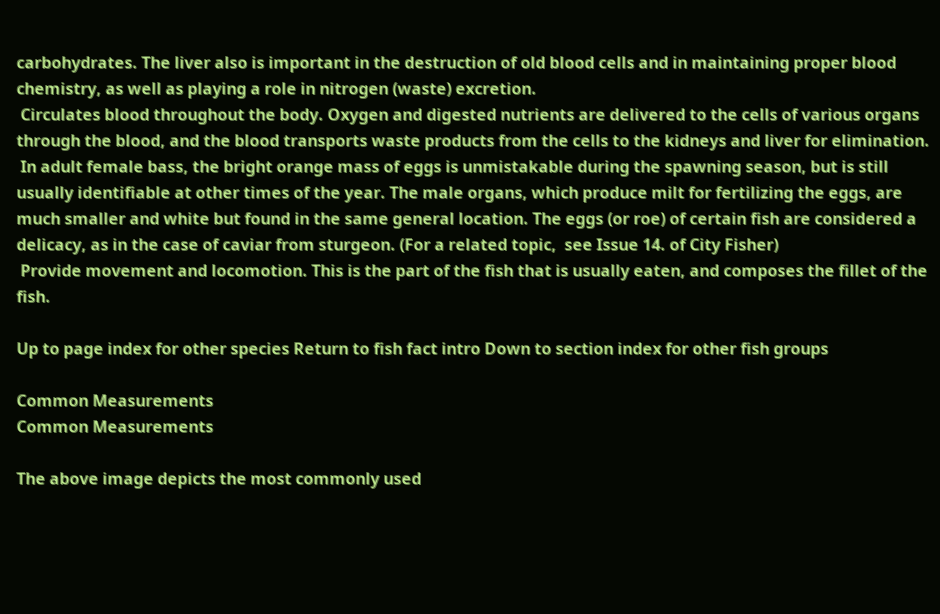carbohydrates. The liver also is important in the destruction of old blood cells and in maintaining proper blood chemistry, as well as playing a role in nitrogen (waste) excretion.
 Circulates blood throughout the body. Oxygen and digested nutrients are delivered to the cells of various organs through the blood, and the blood transports waste products from the cells to the kidneys and liver for elimination.
 In adult female bass, the bright orange mass of eggs is unmistakable during the spawning season, but is still usually identifiable at other times of the year. The male organs, which produce milt for fertilizing the eggs, are much smaller and white but found in the same general location. The eggs (or roe) of certain fish are considered a delicacy, as in the case of caviar from sturgeon. (For a related topic,  see Issue 14. of City Fisher)
 Provide movement and locomotion. This is the part of the fish that is usually eaten, and composes the fillet of the fish.

Up to page index for other species Return to fish fact intro Down to section index for other fish groups

Common Measurements
Common Measurements

The above image depicts the most commonly used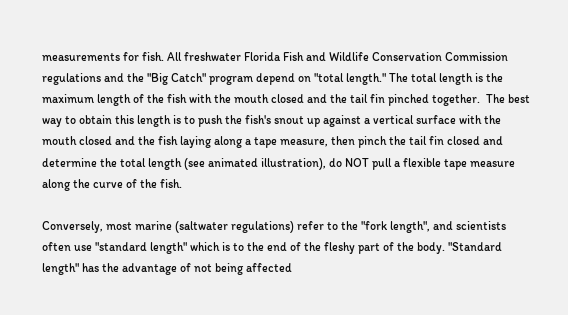measurements for fish. All freshwater Florida Fish and Wildlife Conservation Commission regulations and the "Big Catch" program depend on "total length." The total length is the maximum length of the fish with the mouth closed and the tail fin pinched together.  The best way to obtain this length is to push the fish's snout up against a vertical surface with the mouth closed and the fish laying along a tape measure, then pinch the tail fin closed and determine the total length (see animated illustration), do NOT pull a flexible tape measure along the curve of the fish.

Conversely, most marine (saltwater regulations) refer to the "fork length", and scientists often use "standard length" which is to the end of the fleshy part of the body. "Standard length" has the advantage of not being affected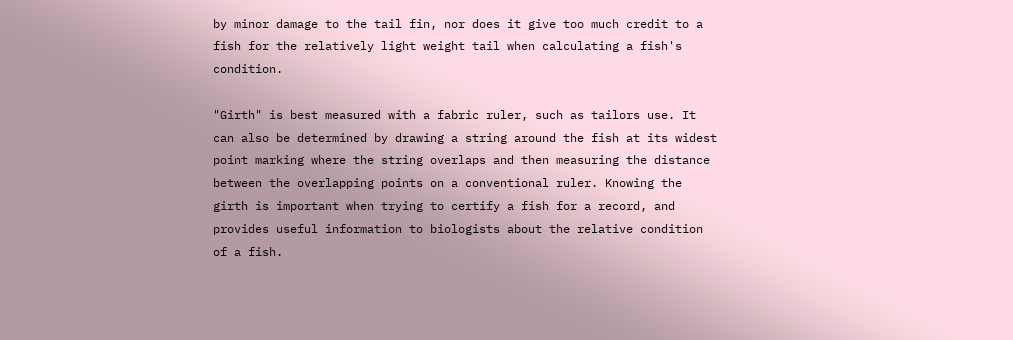by minor damage to the tail fin, nor does it give too much credit to a fish for the relatively light weight tail when calculating a fish's condition.

"Girth" is best measured with a fabric ruler, such as tailors use. It can also be determined by drawing a string around the fish at its widest point marking where the string overlaps and then measuring the distance between the overlapping points on a conventional ruler. Knowing the girth is important when trying to certify a fish for a record, and provides useful information to biologists about the relative condition of a fish.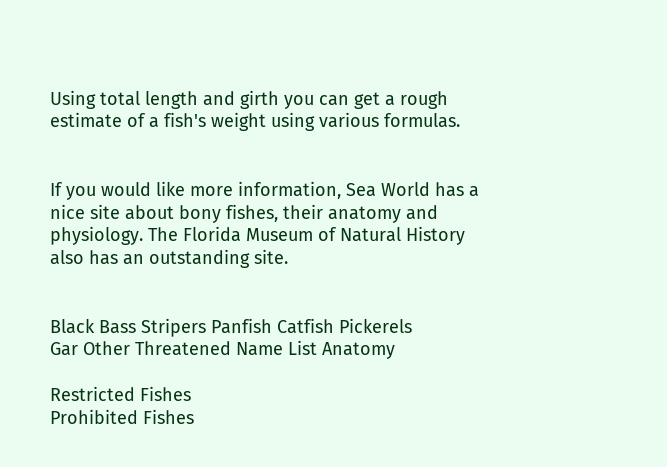Using total length and girth you can get a rough estimate of a fish's weight using various formulas.


If you would like more information, Sea World has a nice site about bony fishes, their anatomy and physiology. The Florida Museum of Natural History also has an outstanding site.


Black Bass Stripers Panfish Catfish Pickerels
Gar Other Threatened Name List Anatomy

Restricted Fishes
Prohibited Fishes